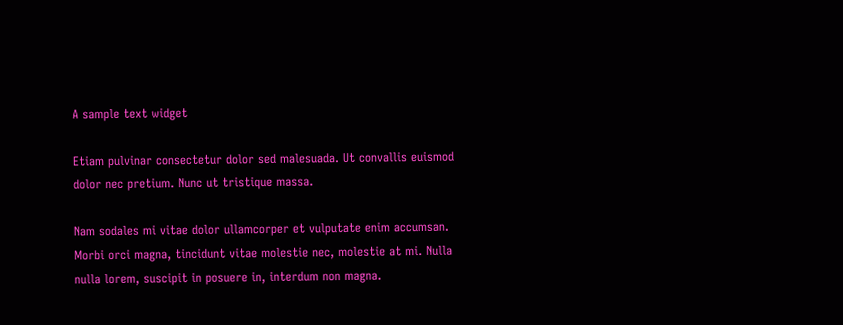A sample text widget

Etiam pulvinar consectetur dolor sed malesuada. Ut convallis euismod dolor nec pretium. Nunc ut tristique massa.

Nam sodales mi vitae dolor ullamcorper et vulputate enim accumsan. Morbi orci magna, tincidunt vitae molestie nec, molestie at mi. Nulla nulla lorem, suscipit in posuere in, interdum non magna.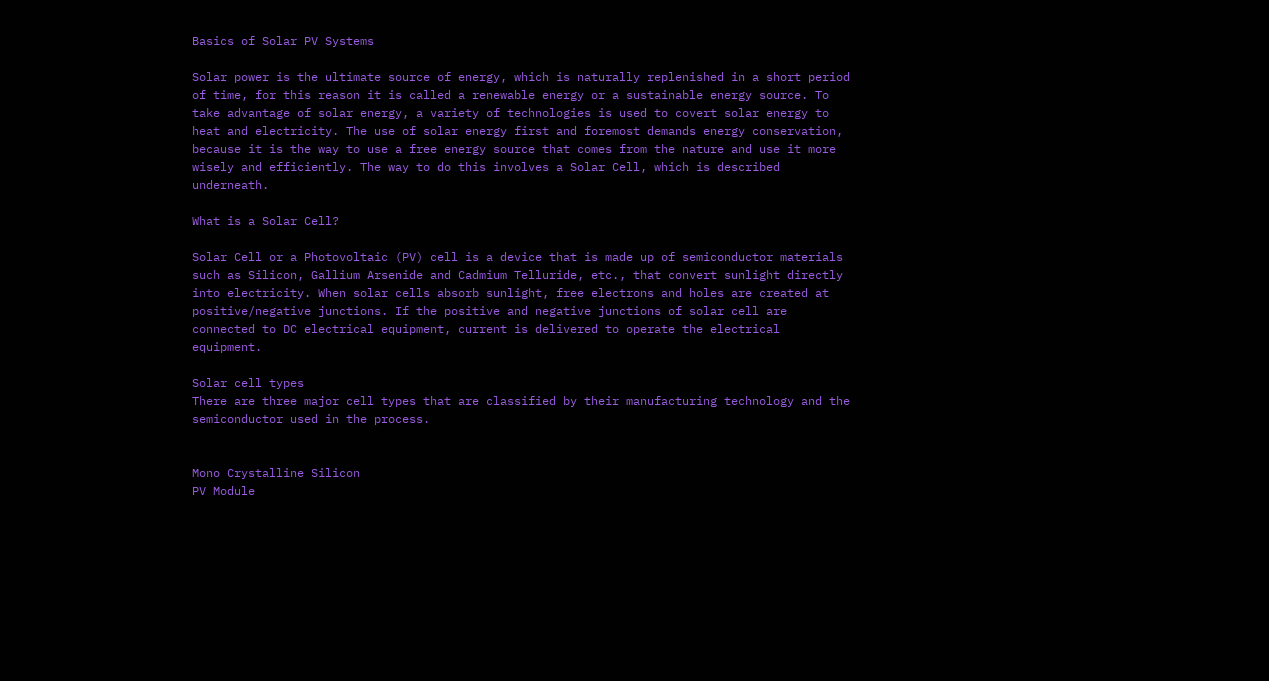Basics of Solar PV Systems

Solar power is the ultimate source of energy, which is naturally replenished in a short period of time, for this reason it is called a renewable energy or a sustainable energy source. To take advantage of solar energy, a variety of technologies is used to covert solar energy to heat and electricity. The use of solar energy first and foremost demands energy conservation, because it is the way to use a free energy source that comes from the nature and use it more wisely and efficiently. The way to do this involves a Solar Cell, which is described underneath.

What is a Solar Cell?

Solar Cell or a Photovoltaic (PV) cell is a device that is made up of semiconductor materials such as Silicon, Gallium Arsenide and Cadmium Telluride, etc., that convert sunlight directly into electricity. When solar cells absorb sunlight, free electrons and holes are created at positive/negative junctions. If the positive and negative junctions of solar cell are connected to DC electrical equipment, current is delivered to operate the electrical equipment.

Solar cell types
There are three major cell types that are classified by their manufacturing technology and the semiconductor used in the process.


Mono Crystalline Silicon
PV Module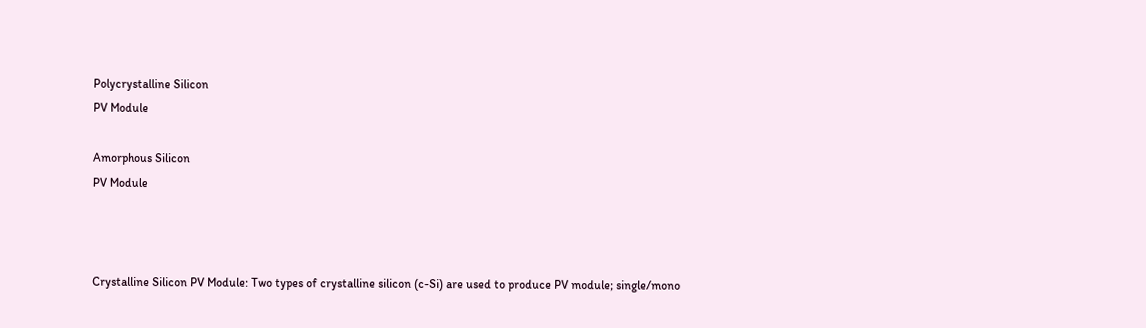Polycrystalline Silicon
PV Module

Amorphous Silicon
PV Module



Crystalline Silicon PV Module: Two types of crystalline silicon (c-Si) are used to produce PV module; single/mono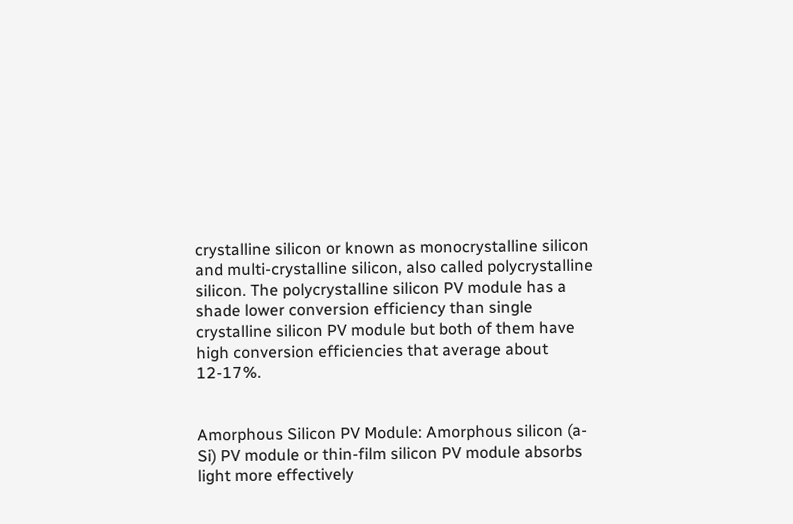crystalline silicon or known as monocrystalline silicon and multi-crystalline silicon, also called polycrystalline silicon. The polycrystalline silicon PV module has a shade lower conversion efficiency than single crystalline silicon PV module but both of them have high conversion efficiencies that average about 12-17%.


Amorphous Silicon PV Module: Amorphous silicon (a-Si) PV module or thin-film silicon PV module absorbs light more effectively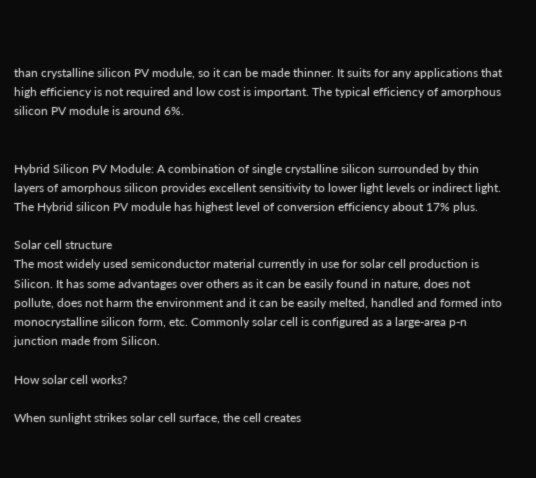than crystalline silicon PV module, so it can be made thinner. It suits for any applications that high efficiency is not required and low cost is important. The typical efficiency of amorphous silicon PV module is around 6%.


Hybrid Silicon PV Module: A combination of single crystalline silicon surrounded by thin layers of amorphous silicon provides excellent sensitivity to lower light levels or indirect light. The Hybrid silicon PV module has highest level of conversion efficiency about 17% plus.

Solar cell structure
The most widely used semiconductor material currently in use for solar cell production is Silicon. It has some advantages over others as it can be easily found in nature, does not pollute, does not harm the environment and it can be easily melted, handled and formed into monocrystalline silicon form, etc. Commonly solar cell is configured as a large-area p-n junction made from Silicon.

How solar cell works?

When sunlight strikes solar cell surface, the cell creates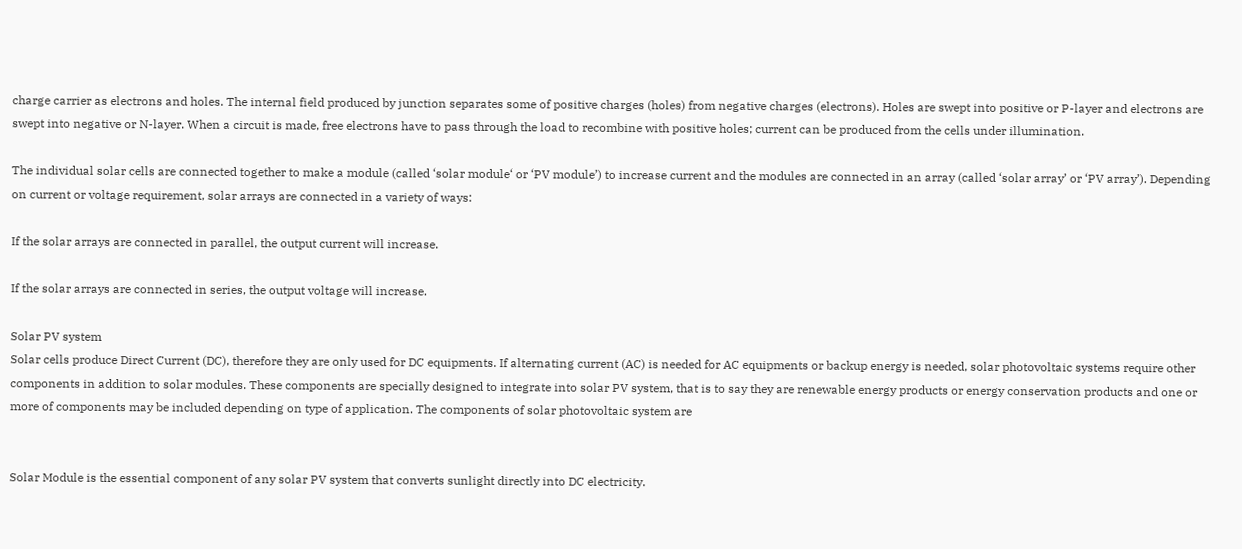charge carrier as electrons and holes. The internal field produced by junction separates some of positive charges (holes) from negative charges (electrons). Holes are swept into positive or P-layer and electrons are swept into negative or N-layer. When a circuit is made, free electrons have to pass through the load to recombine with positive holes; current can be produced from the cells under illumination.

The individual solar cells are connected together to make a module (called ‘solar module‘ or ‘PV module’) to increase current and the modules are connected in an array (called ‘solar array’ or ‘PV array’). Depending on current or voltage requirement, solar arrays are connected in a variety of ways:

If the solar arrays are connected in parallel, the output current will increase.

If the solar arrays are connected in series, the output voltage will increase.

Solar PV system
Solar cells produce Direct Current (DC), therefore they are only used for DC equipments. If alternating current (AC) is needed for AC equipments or backup energy is needed, solar photovoltaic systems require other components in addition to solar modules. These components are specially designed to integrate into solar PV system, that is to say they are renewable energy products or energy conservation products and one or more of components may be included depending on type of application. The components of solar photovoltaic system are


Solar Module is the essential component of any solar PV system that converts sunlight directly into DC electricity.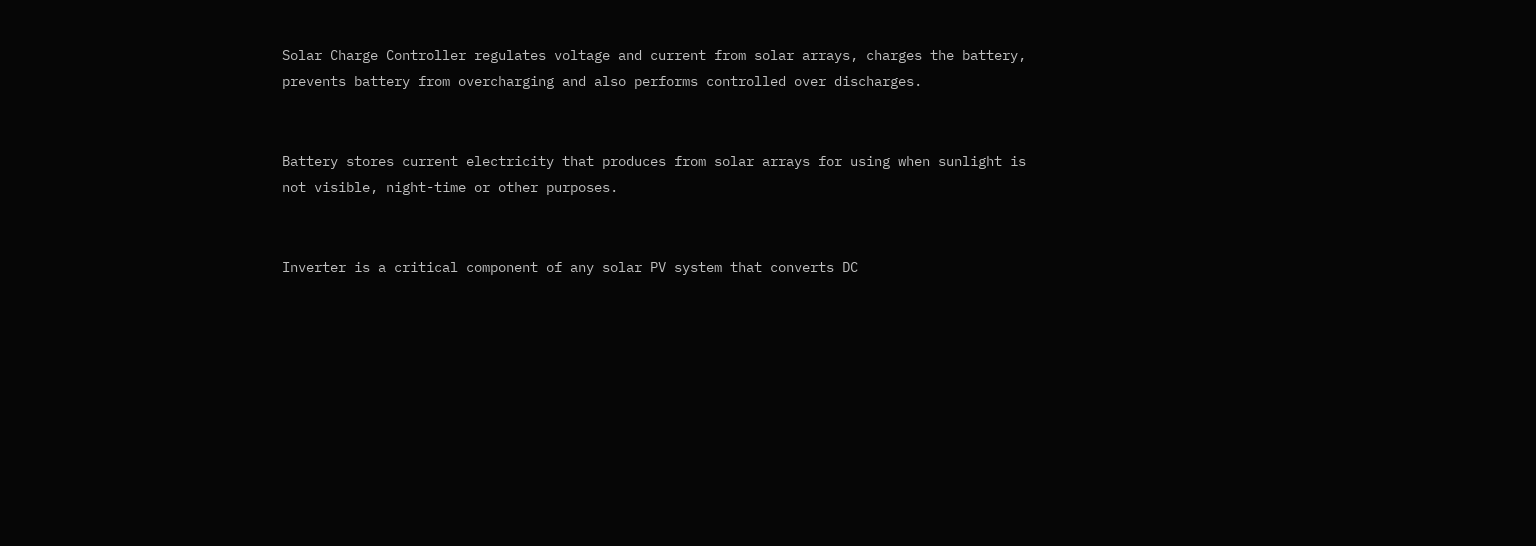Solar Charge Controller regulates voltage and current from solar arrays, charges the battery, prevents battery from overcharging and also performs controlled over discharges.


Battery stores current electricity that produces from solar arrays for using when sunlight is not visible, night-time or other purposes.


Inverter is a critical component of any solar PV system that converts DC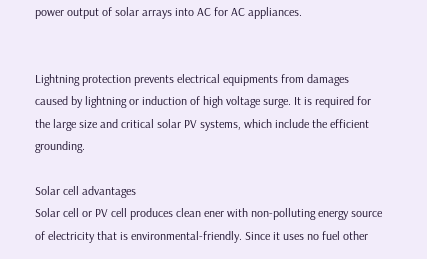power output of solar arrays into AC for AC appliances.


Lightning protection prevents electrical equipments from damages caused by lightning or induction of high voltage surge. It is required for the large size and critical solar PV systems, which include the efficient grounding.

Solar cell advantages
Solar cell or PV cell produces clean ener with non-polluting energy source of electricity that is environmental-friendly. Since it uses no fuel other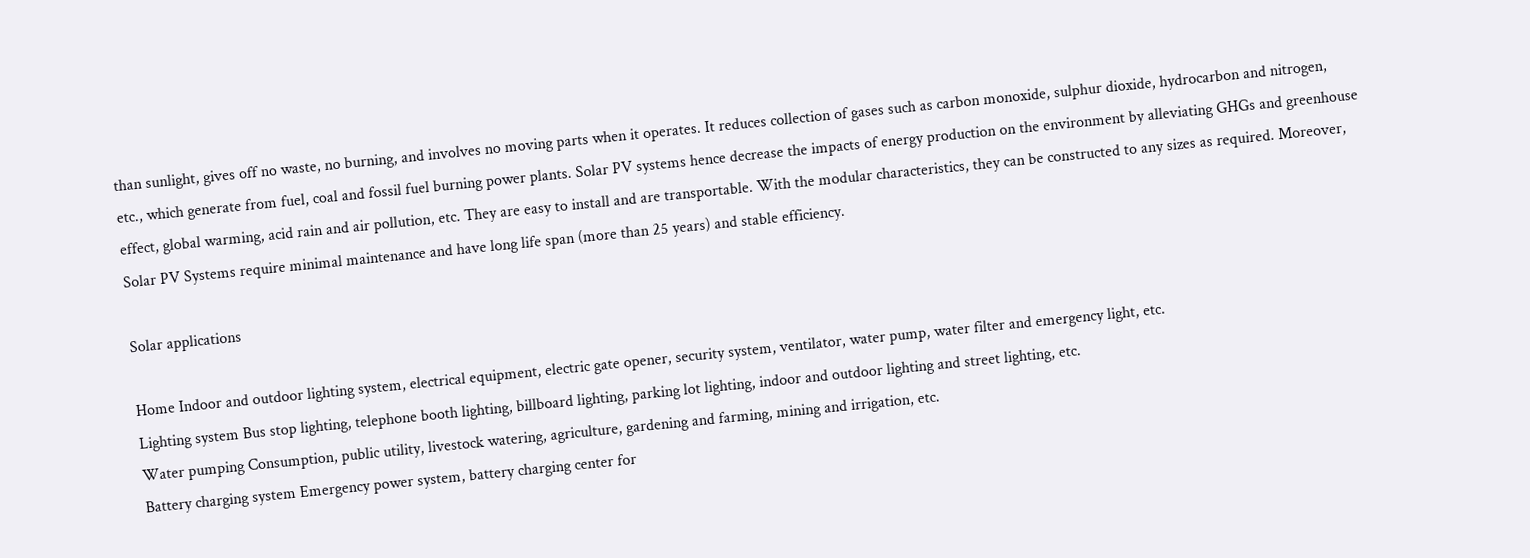than sunlight, gives off no waste, no burning, and involves no moving parts when it operates. It reduces collection of gases such as carbon monoxide, sulphur dioxide, hydrocarbon and nitrogen, etc., which generate from fuel, coal and fossil fuel burning power plants. Solar PV systems hence decrease the impacts of energy production on the environment by alleviating GHGs and greenhouse effect, global warming, acid rain and air pollution, etc. They are easy to install and are transportable. With the modular characteristics, they can be constructed to any sizes as required. Moreover, Solar PV Systems require minimal maintenance and have long life span (more than 25 years) and stable efficiency.

Solar applications

Home Indoor and outdoor lighting system, electrical equipment, electric gate opener, security system, ventilator, water pump, water filter and emergency light, etc.
Lighting system Bus stop lighting, telephone booth lighting, billboard lighting, parking lot lighting, indoor and outdoor lighting and street lighting, etc.
Water pumping Consumption, public utility, livestock watering, agriculture, gardening and farming, mining and irrigation, etc.
Battery charging system Emergency power system, battery charging center for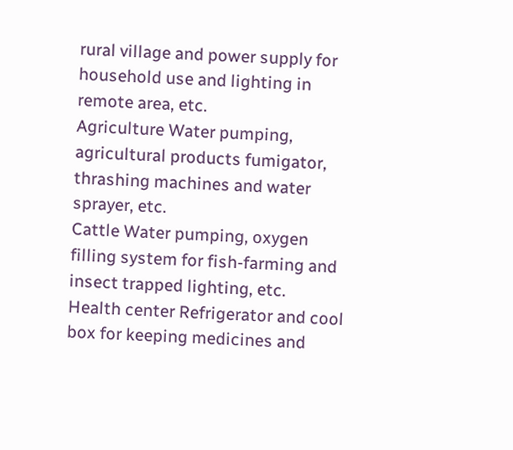rural village and power supply for household use and lighting in remote area, etc.
Agriculture Water pumping, agricultural products fumigator, thrashing machines and water sprayer, etc.
Cattle Water pumping, oxygen filling system for fish-farming and insect trapped lighting, etc.
Health center Refrigerator and cool box for keeping medicines and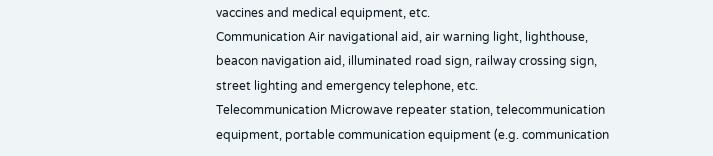vaccines and medical equipment, etc.
Communication Air navigational aid, air warning light, lighthouse, beacon navigation aid, illuminated road sign, railway crossing sign, street lighting and emergency telephone, etc.
Telecommunication Microwave repeater station, telecommunication equipment, portable communication equipment (e.g. communication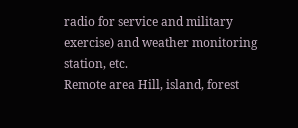radio for service and military exercise) and weather monitoring station, etc.
Remote area Hill, island, forest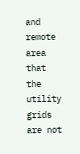and remote area that the utility grids are not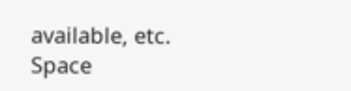available, etc.
Space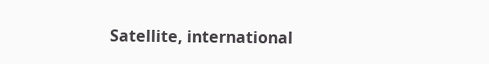Satellite, international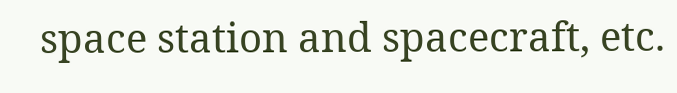space station and spacecraft, etc.